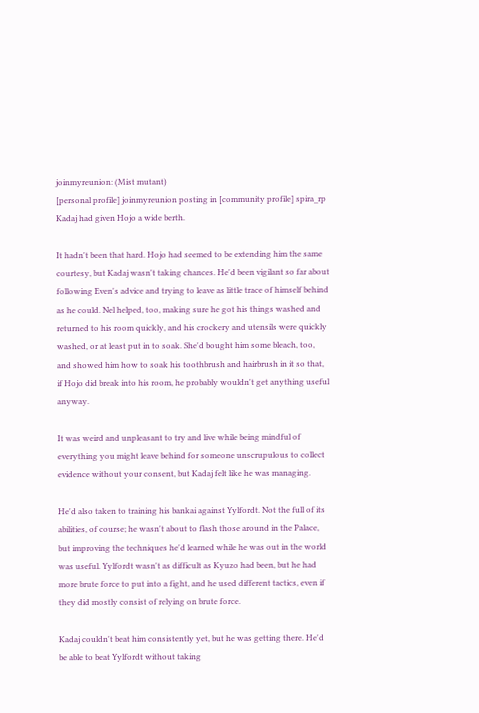joinmyreunion: (Mist mutant)
[personal profile] joinmyreunion posting in [community profile] spira_rp
Kadaj had given Hojo a wide berth.

It hadn't been that hard. Hojo had seemed to be extending him the same courtesy, but Kadaj wasn't taking chances. He'd been vigilant so far about following Even's advice and trying to leave as little trace of himself behind as he could. Nel helped, too, making sure he got his things washed and returned to his room quickly, and his crockery and utensils were quickly washed, or at least put in to soak. She'd bought him some bleach, too, and showed him how to soak his toothbrush and hairbrush in it so that, if Hojo did break into his room, he probably wouldn't get anything useful anyway.

It was weird and unpleasant to try and live while being mindful of everything you might leave behind for someone unscrupulous to collect evidence without your consent, but Kadaj felt like he was managing.

He'd also taken to training his bankai against Yylfordt. Not the full of its abilities, of course; he wasn't about to flash those around in the Palace, but improving the techniques he'd learned while he was out in the world was useful. Yylfordt wasn't as difficult as Kyuzo had been, but he had more brute force to put into a fight, and he used different tactics, even if they did mostly consist of relying on brute force.

Kadaj couldn't beat him consistently yet, but he was getting there. He'd be able to beat Yylfordt without taking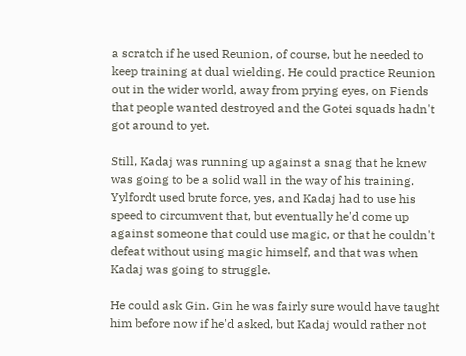a scratch if he used Reunion, of course, but he needed to keep training at dual wielding. He could practice Reunion out in the wider world, away from prying eyes, on Fiends that people wanted destroyed and the Gotei squads hadn't got around to yet.

Still, Kadaj was running up against a snag that he knew was going to be a solid wall in the way of his training. Yylfordt used brute force, yes, and Kadaj had to use his speed to circumvent that, but eventually he'd come up against someone that could use magic, or that he couldn't defeat without using magic himself, and that was when Kadaj was going to struggle.

He could ask Gin. Gin he was fairly sure would have taught him before now if he'd asked, but Kadaj would rather not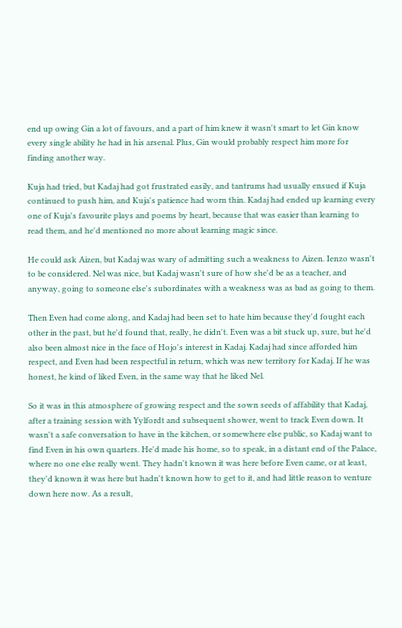end up owing Gin a lot of favours, and a part of him knew it wasn't smart to let Gin know every single ability he had in his arsenal. Plus, Gin would probably respect him more for finding another way.

Kuja had tried, but Kadaj had got frustrated easily, and tantrums had usually ensued if Kuja continued to push him, and Kuja's patience had worn thin. Kadaj had ended up learning every one of Kuja's favourite plays and poems by heart, because that was easier than learning to read them, and he'd mentioned no more about learning magic since.

He could ask Aizen, but Kadaj was wary of admitting such a weakness to Aizen. Ienzo wasn't to be considered. Nel was nice, but Kadaj wasn't sure of how she'd be as a teacher, and anyway, going to someone else's subordinates with a weakness was as bad as going to them.

Then Even had come along, and Kadaj had been set to hate him because they'd fought each other in the past, but he'd found that, really, he didn't. Even was a bit stuck up, sure, but he'd also been almost nice in the face of Hojo's interest in Kadaj. Kadaj had since afforded him respect, and Even had been respectful in return, which was new territory for Kadaj. If he was honest, he kind of liked Even, in the same way that he liked Nel.

So it was in this atmosphere of growing respect and the sown seeds of affability that Kadaj, after a training session with Yylfordt and subsequent shower, went to track Even down. It wasn't a safe conversation to have in the kitchen, or somewhere else public, so Kadaj want to find Even in his own quarters. He'd made his home, so to speak, in a distant end of the Palace, where no one else really went. They hadn't known it was here before Even came, or at least, they'd known it was here but hadn't known how to get to it, and had little reason to venture down here now. As a result,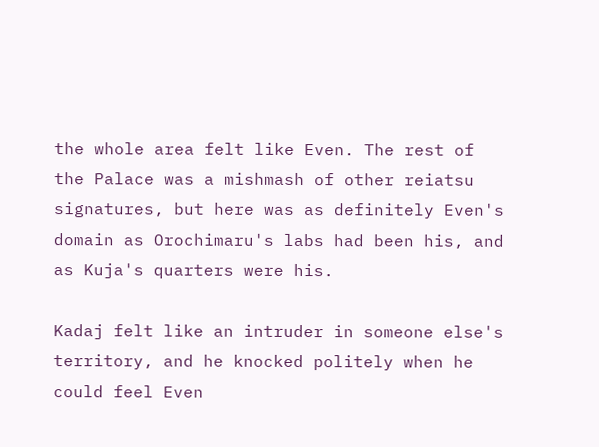the whole area felt like Even. The rest of the Palace was a mishmash of other reiatsu signatures, but here was as definitely Even's domain as Orochimaru's labs had been his, and as Kuja's quarters were his.

Kadaj felt like an intruder in someone else's territory, and he knocked politely when he could feel Even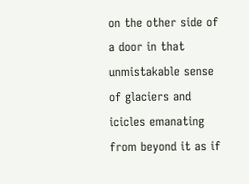on the other side of a door in that unmistakable sense of glaciers and icicles emanating from beyond it as if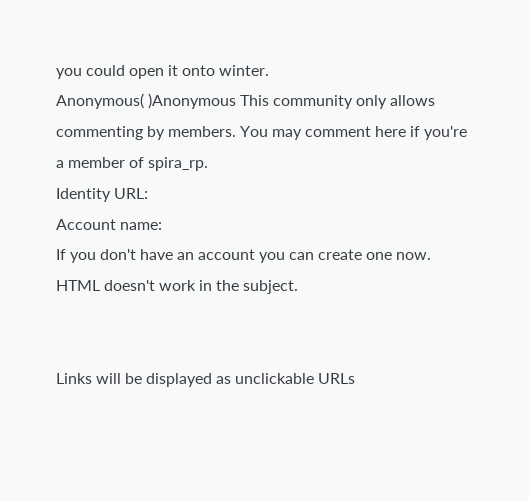you could open it onto winter.
Anonymous( )Anonymous This community only allows commenting by members. You may comment here if you're a member of spira_rp.
Identity URL:
Account name:
If you don't have an account you can create one now.
HTML doesn't work in the subject.


Links will be displayed as unclickable URLs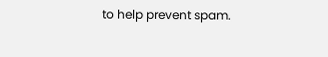to help prevent spam.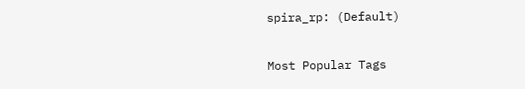spira_rp: (Default)

Most Popular Tags